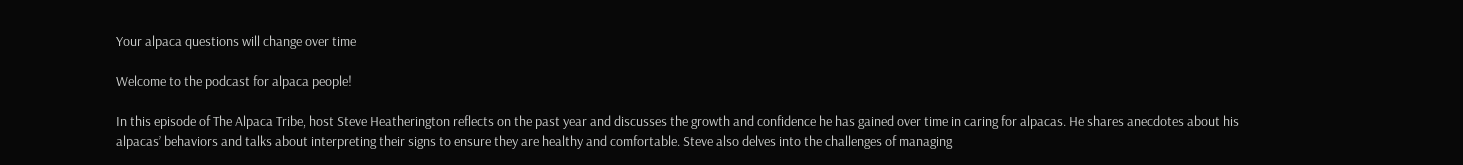Your alpaca questions will change over time

Welcome to the podcast for alpaca people!

In this episode of The Alpaca Tribe, host Steve Heatherington reflects on the past year and discusses the growth and confidence he has gained over time in caring for alpacas. He shares anecdotes about his alpacas’ behaviors and talks about interpreting their signs to ensure they are healthy and comfortable. Steve also delves into the challenges of managing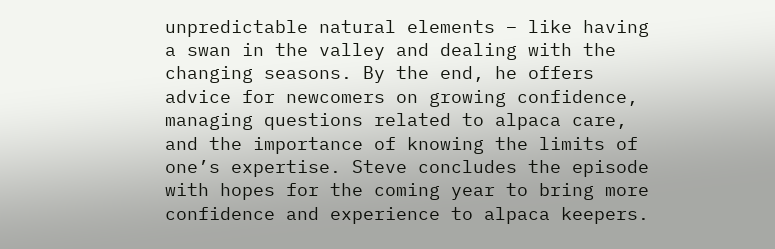unpredictable natural elements – like having a swan in the valley and dealing with the changing seasons. By the end, he offers advice for newcomers on growing confidence, managing questions related to alpaca care, and the importance of knowing the limits of one’s expertise. Steve concludes the episode with hopes for the coming year to bring more confidence and experience to alpaca keepers.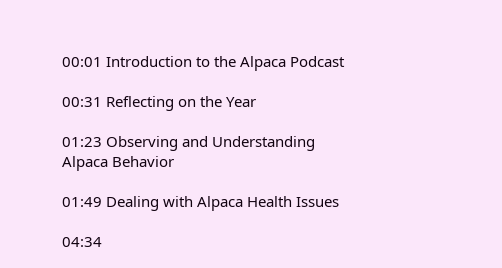00:01 Introduction to the Alpaca Podcast

00:31 Reflecting on the Year

01:23 Observing and Understanding Alpaca Behavior

01:49 Dealing with Alpaca Health Issues

04:34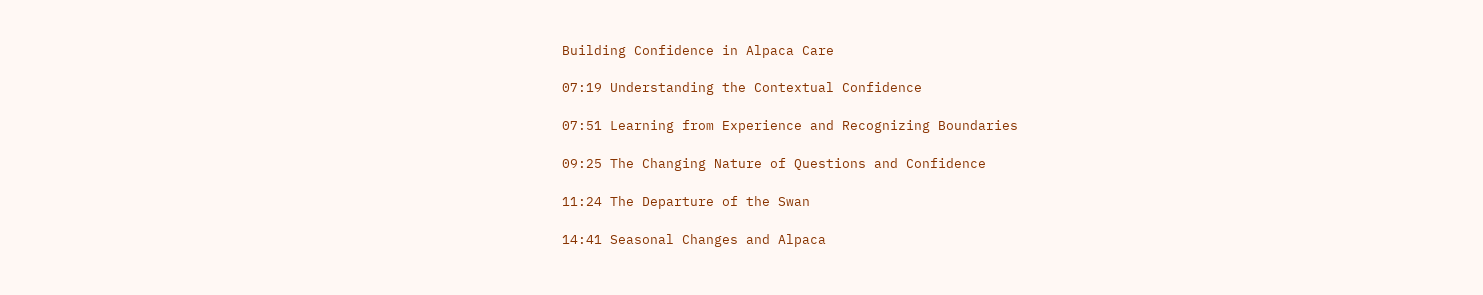Building Confidence in Alpaca Care

07:19 Understanding the Contextual Confidence

07:51 Learning from Experience and Recognizing Boundaries

09:25 The Changing Nature of Questions and Confidence

11:24 The Departure of the Swan

14:41 Seasonal Changes and Alpaca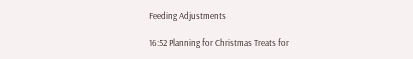Feeding Adjustments

16:52 Planning for Christmas Treats for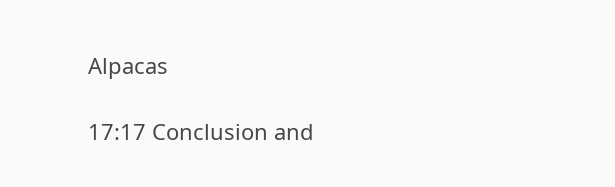Alpacas

17:17 Conclusion and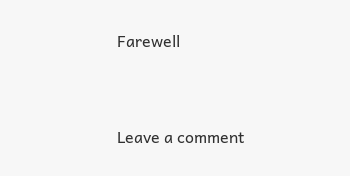Farewell


Leave a comment